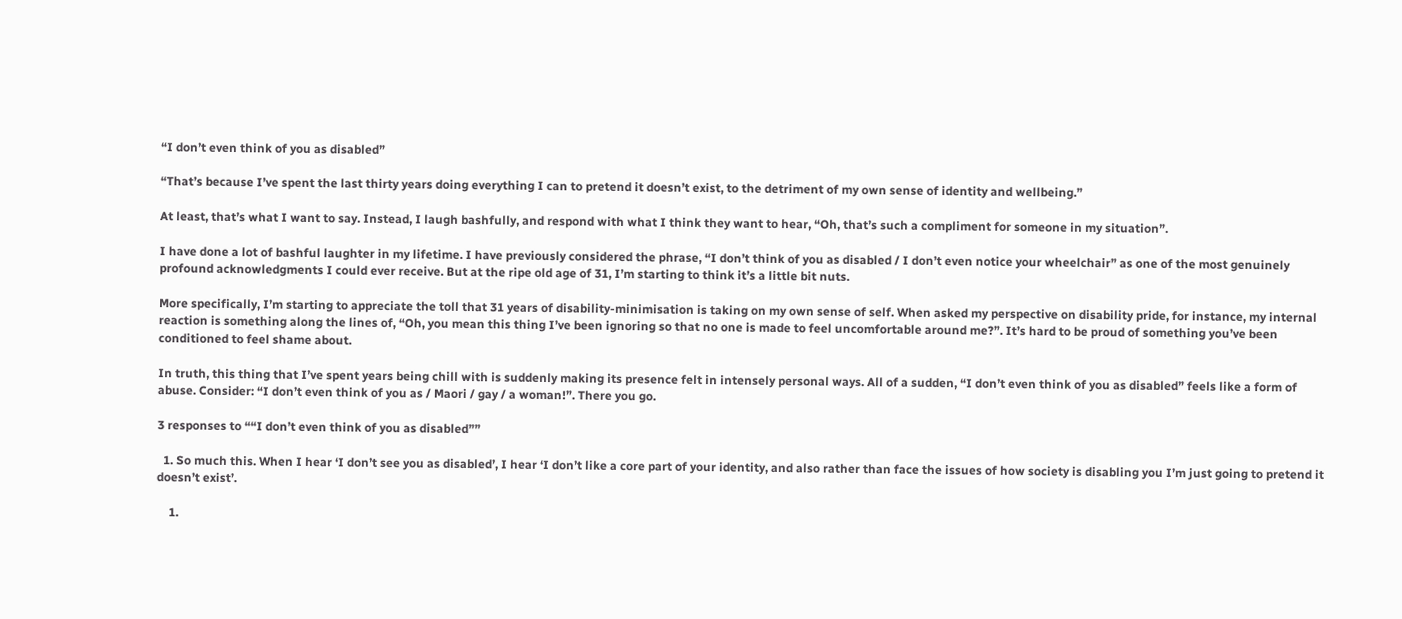“I don’t even think of you as disabled”

“That’s because I’ve spent the last thirty years doing everything I can to pretend it doesn’t exist, to the detriment of my own sense of identity and wellbeing.”

At least, that’s what I want to say. Instead, I laugh bashfully, and respond with what I think they want to hear, “Oh, that’s such a compliment for someone in my situation”.

I have done a lot of bashful laughter in my lifetime. I have previously considered the phrase, “I don’t think of you as disabled / I don’t even notice your wheelchair” as one of the most genuinely profound acknowledgments I could ever receive. But at the ripe old age of 31, I’m starting to think it’s a little bit nuts.

More specifically, I’m starting to appreciate the toll that 31 years of disability-minimisation is taking on my own sense of self. When asked my perspective on disability pride, for instance, my internal reaction is something along the lines of, “Oh, you mean this thing I’ve been ignoring so that no one is made to feel uncomfortable around me?”. It’s hard to be proud of something you’ve been conditioned to feel shame about.

In truth, this thing that I’ve spent years being chill with is suddenly making its presence felt in intensely personal ways. All of a sudden, “I don’t even think of you as disabled” feels like a form of abuse. Consider: “I don’t even think of you as / Maori / gay / a woman!”. There you go.

3 responses to ““I don’t even think of you as disabled””

  1. So much this. When I hear ‘I don’t see you as disabled’, I hear ‘I don’t like a core part of your identity, and also rather than face the issues of how society is disabling you I’m just going to pretend it doesn’t exist’.

    1.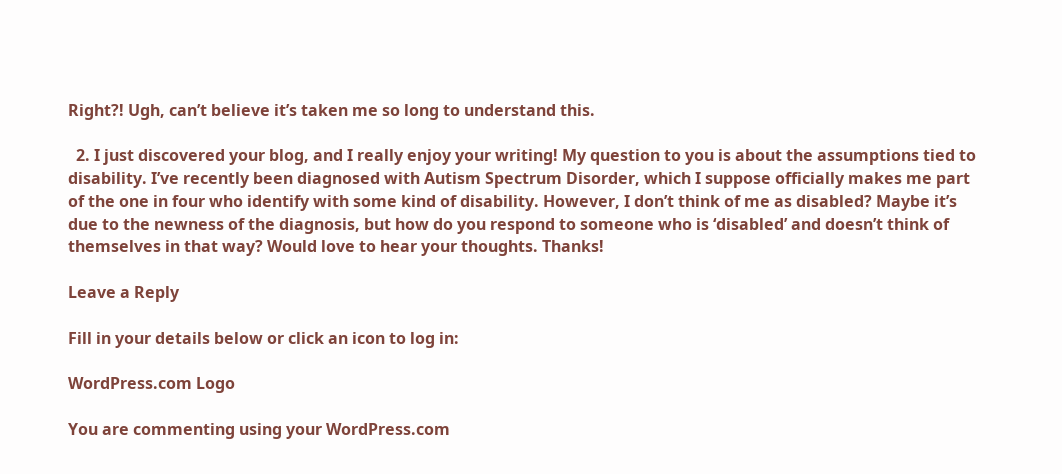Right?! Ugh, can’t believe it’s taken me so long to understand this.

  2. I just discovered your blog, and I really enjoy your writing! My question to you is about the assumptions tied to disability. I’ve recently been diagnosed with Autism Spectrum Disorder, which I suppose officially makes me part of the one in four who identify with some kind of disability. However, I don’t think of me as disabled? Maybe it’s due to the newness of the diagnosis, but how do you respond to someone who is ‘disabled’ and doesn’t think of themselves in that way? Would love to hear your thoughts. Thanks!

Leave a Reply

Fill in your details below or click an icon to log in:

WordPress.com Logo

You are commenting using your WordPress.com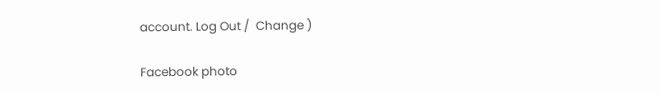account. Log Out /  Change )

Facebook photo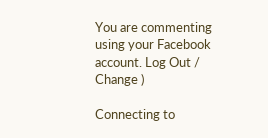You are commenting using your Facebook account. Log Out /  Change )

Connecting to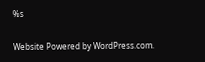%s

Website Powered by WordPress.com.